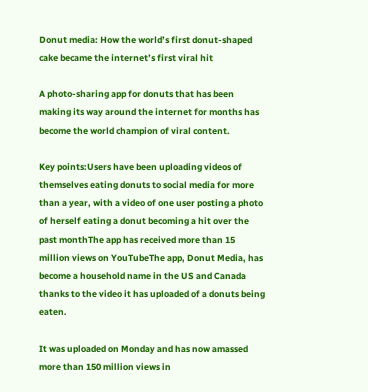Donut media: How the world’s first donut-shaped cake became the internet’s first viral hit

A photo-sharing app for donuts that has been making its way around the internet for months has become the world champion of viral content.

Key points:Users have been uploading videos of themselves eating donuts to social media for more than a year, with a video of one user posting a photo of herself eating a donut becoming a hit over the past monthThe app has received more than 15 million views on YouTubeThe app, Donut Media, has become a household name in the US and Canada thanks to the video it has uploaded of a donuts being eaten.

It was uploaded on Monday and has now amassed more than 150 million views in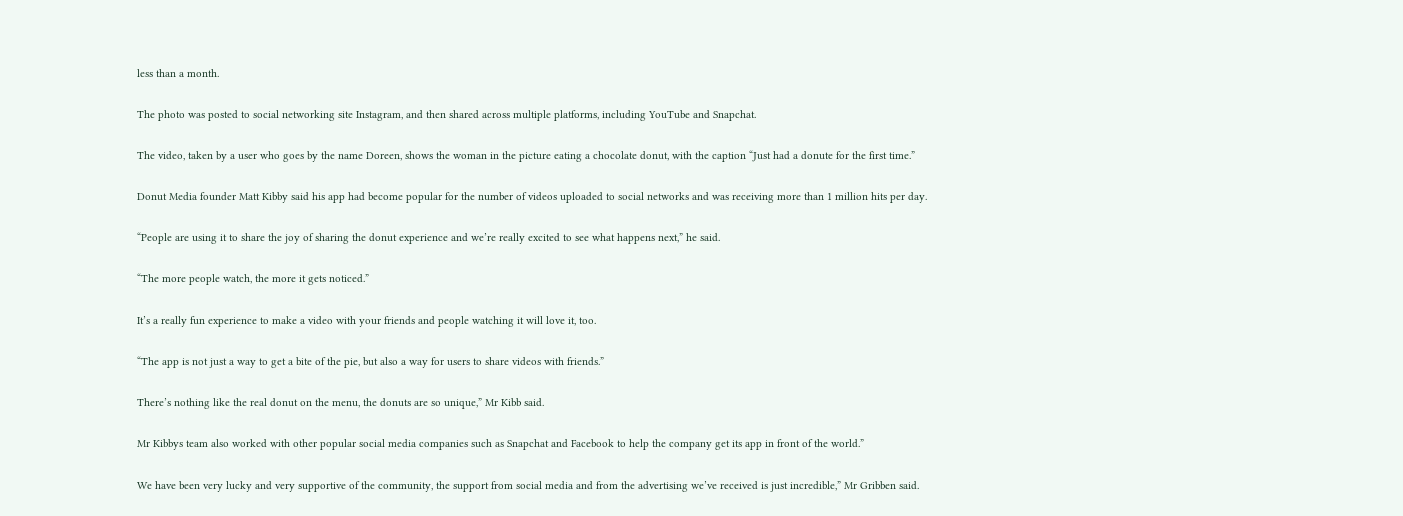less than a month.

The photo was posted to social networking site Instagram, and then shared across multiple platforms, including YouTube and Snapchat.

The video, taken by a user who goes by the name Doreen, shows the woman in the picture eating a chocolate donut, with the caption “Just had a donute for the first time.”

Donut Media founder Matt Kibby said his app had become popular for the number of videos uploaded to social networks and was receiving more than 1 million hits per day.

“People are using it to share the joy of sharing the donut experience and we’re really excited to see what happens next,” he said.

“The more people watch, the more it gets noticed.”

It’s a really fun experience to make a video with your friends and people watching it will love it, too.

“The app is not just a way to get a bite of the pie, but also a way for users to share videos with friends.”

There’s nothing like the real donut on the menu, the donuts are so unique,” Mr Kibb said.

Mr Kibbys team also worked with other popular social media companies such as Snapchat and Facebook to help the company get its app in front of the world.”

We have been very lucky and very supportive of the community, the support from social media and from the advertising we’ve received is just incredible,” Mr Gribben said.